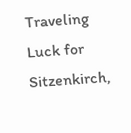Traveling Luck for Sitzenkirch,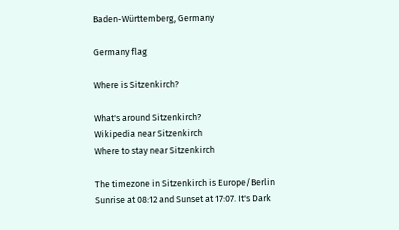Baden-Württemberg, Germany

Germany flag

Where is Sitzenkirch?

What's around Sitzenkirch?
Wikipedia near Sitzenkirch
Where to stay near Sitzenkirch

The timezone in Sitzenkirch is Europe/Berlin
Sunrise at 08:12 and Sunset at 17:07. It's Dark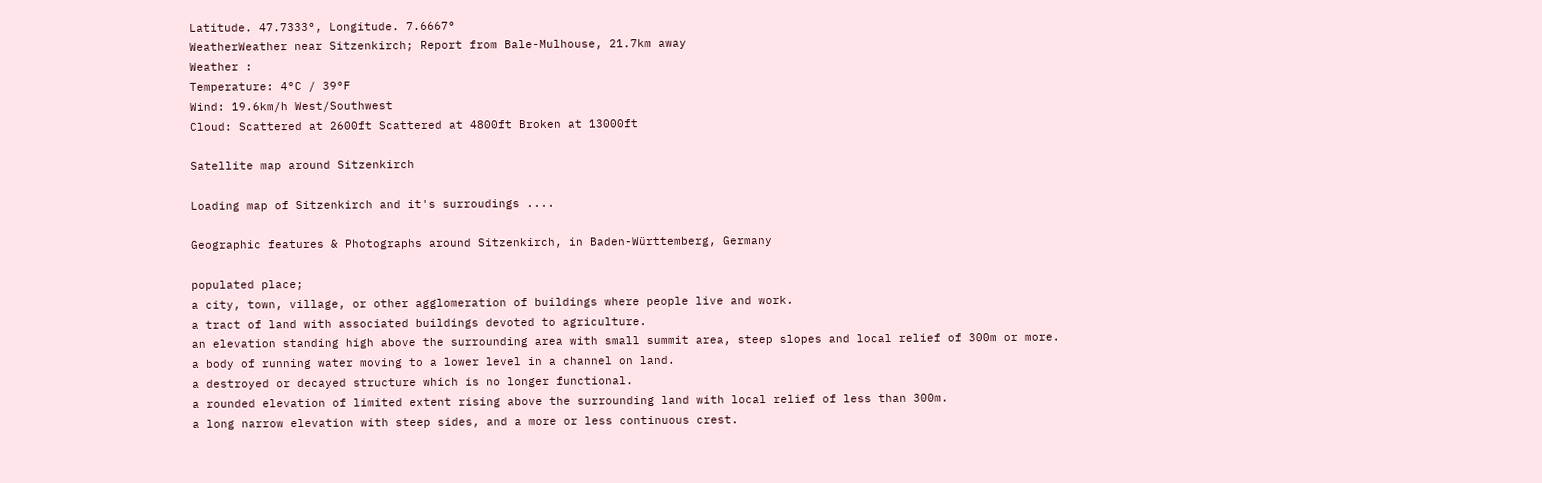Latitude. 47.7333°, Longitude. 7.6667°
WeatherWeather near Sitzenkirch; Report from Bale-Mulhouse, 21.7km away
Weather :
Temperature: 4°C / 39°F
Wind: 19.6km/h West/Southwest
Cloud: Scattered at 2600ft Scattered at 4800ft Broken at 13000ft

Satellite map around Sitzenkirch

Loading map of Sitzenkirch and it's surroudings ....

Geographic features & Photographs around Sitzenkirch, in Baden-Württemberg, Germany

populated place;
a city, town, village, or other agglomeration of buildings where people live and work.
a tract of land with associated buildings devoted to agriculture.
an elevation standing high above the surrounding area with small summit area, steep slopes and local relief of 300m or more.
a body of running water moving to a lower level in a channel on land.
a destroyed or decayed structure which is no longer functional.
a rounded elevation of limited extent rising above the surrounding land with local relief of less than 300m.
a long narrow elevation with steep sides, and a more or less continuous crest.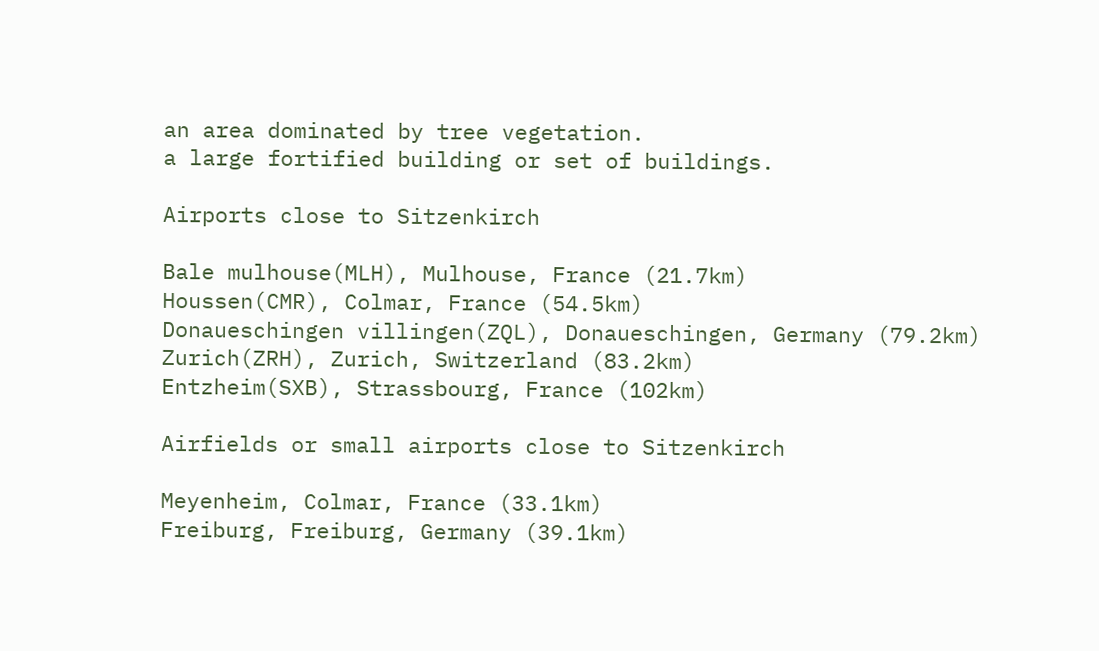an area dominated by tree vegetation.
a large fortified building or set of buildings.

Airports close to Sitzenkirch

Bale mulhouse(MLH), Mulhouse, France (21.7km)
Houssen(CMR), Colmar, France (54.5km)
Donaueschingen villingen(ZQL), Donaueschingen, Germany (79.2km)
Zurich(ZRH), Zurich, Switzerland (83.2km)
Entzheim(SXB), Strassbourg, France (102km)

Airfields or small airports close to Sitzenkirch

Meyenheim, Colmar, France (33.1km)
Freiburg, Freiburg, Germany (39.1km)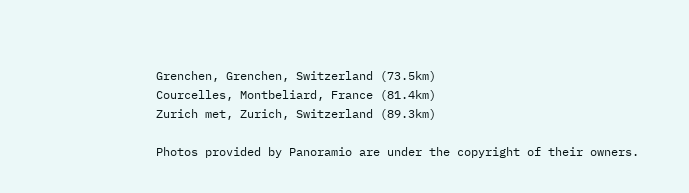Grenchen, Grenchen, Switzerland (73.5km)
Courcelles, Montbeliard, France (81.4km)
Zurich met, Zurich, Switzerland (89.3km)

Photos provided by Panoramio are under the copyright of their owners.